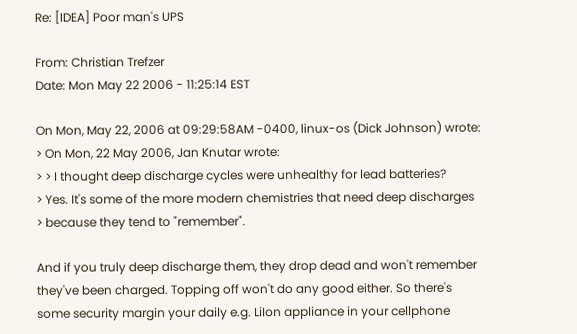Re: [IDEA] Poor man's UPS

From: Christian Trefzer
Date: Mon May 22 2006 - 11:25:14 EST

On Mon, May 22, 2006 at 09:29:58AM -0400, linux-os (Dick Johnson) wrote:
> On Mon, 22 May 2006, Jan Knutar wrote:
> > I thought deep discharge cycles were unhealthy for lead batteries?
> Yes. It's some of the more modern chemistries that need deep discharges
> because they tend to "remember".

And if you truly deep discharge them, they drop dead and won't remember
they've been charged. Topping off won't do any good either. So there's
some security margin your daily e.g. LiIon appliance in your cellphone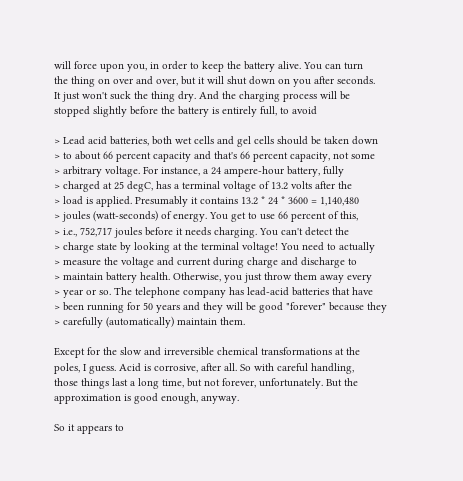will force upon you, in order to keep the battery alive. You can turn
the thing on over and over, but it will shut down on you after seconds.
It just won't suck the thing dry. And the charging process will be
stopped slightly before the battery is entirely full, to avoid

> Lead acid batteries, both wet cells and gel cells should be taken down
> to about 66 percent capacity and that's 66 percent capacity, not some
> arbitrary voltage. For instance, a 24 ampere-hour battery, fully
> charged at 25 degC, has a terminal voltage of 13.2 volts after the
> load is applied. Presumably it contains 13.2 * 24 * 3600 = 1,140,480
> joules (watt-seconds) of energy. You get to use 66 percent of this,
> i.e., 752,717 joules before it needs charging. You can't detect the
> charge state by looking at the terminal voltage! You need to actually
> measure the voltage and current during charge and discharge to
> maintain battery health. Otherwise, you just throw them away every
> year or so. The telephone company has lead-acid batteries that have
> been running for 50 years and they will be good "forever" because they
> carefully (automatically) maintain them.

Except for the slow and irreversible chemical transformations at the
poles, I guess. Acid is corrosive, after all. So with careful handling,
those things last a long time, but not forever, unfortunately. But the
approximation is good enough, anyway.

So it appears to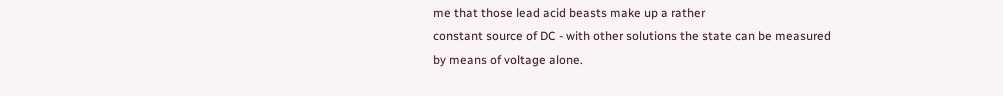me that those lead acid beasts make up a rather
constant source of DC - with other solutions the state can be measured
by means of voltage alone.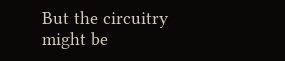But the circuitry might be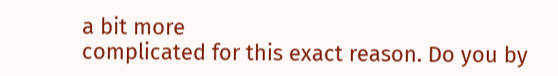a bit more
complicated for this exact reason. Do you by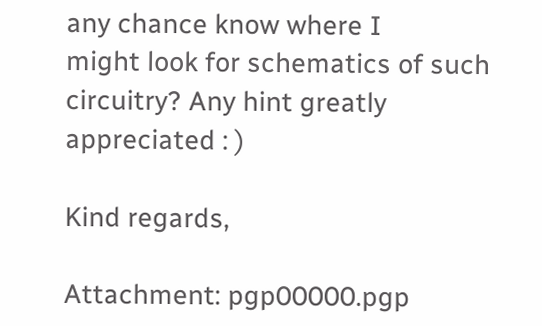any chance know where I
might look for schematics of such circuitry? Any hint greatly
appreciated : )

Kind regards,

Attachment: pgp00000.pgp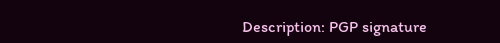Description: PGP signature